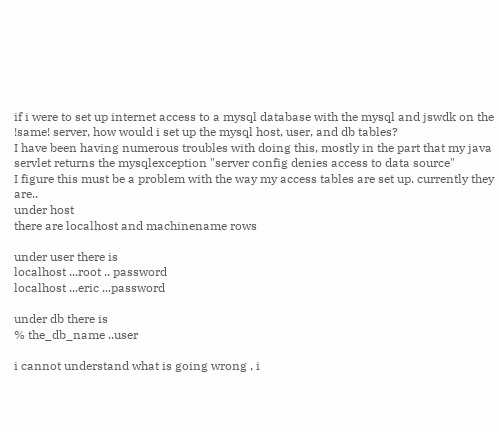if i were to set up internet access to a mysql database with the mysql and jswdk on the !same! server, how would i set up the mysql host, user, and db tables?
I have been having numerous troubles with doing this, mostly in the part that my java servlet returns the mysqlexception "server config denies access to data source"
I figure this must be a problem with the way my access tables are set up. currently they are..
under host
there are localhost and machinename rows

under user there is
localhost ...root .. password
localhost ...eric ...password

under db there is
% the_db_name ..user

i cannot understand what is going wrong , i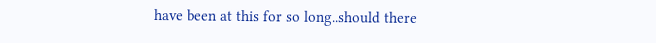have been at this for so long..should there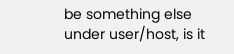be something else under user/host, is it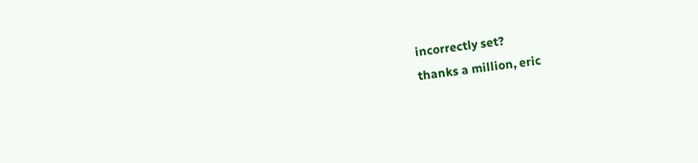incorrectly set?
thanks a million, eric